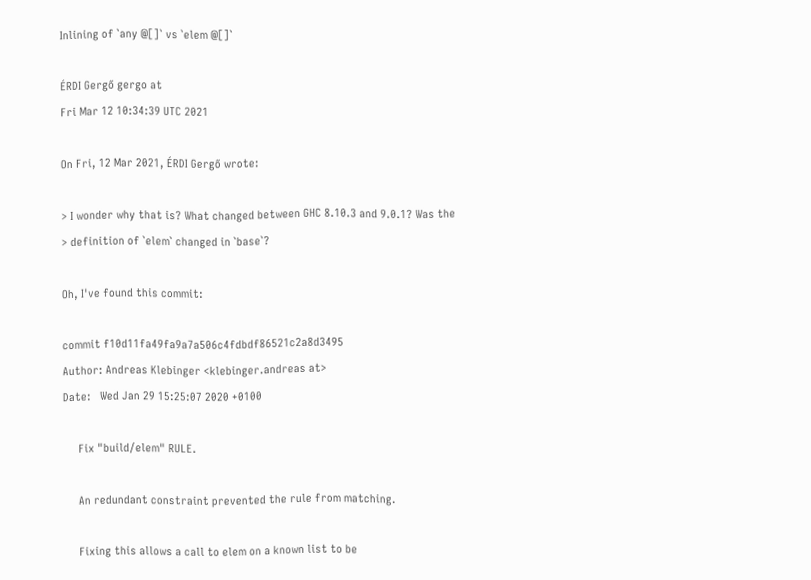Inlining of `any @[]` vs `elem @[]`

ÉRDI Gergő gergo at
Fri Mar 12 10:34:39 UTC 2021

On Fri, 12 Mar 2021, ÉRDI Gergő wrote:

> I wonder why that is? What changed between GHC 8.10.3 and 9.0.1? Was the
> definition of `elem` changed in `base`?

Oh, I've found this commit:

commit f10d11fa49fa9a7a506c4fdbdf86521c2a8d3495
Author: Andreas Klebinger <klebinger.andreas at>
Date:   Wed Jan 29 15:25:07 2020 +0100

     Fix "build/elem" RULE.

     An redundant constraint prevented the rule from matching.

     Fixing this allows a call to elem on a known list to be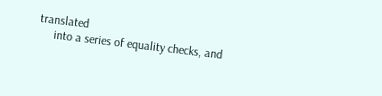translated
     into a series of equality checks, and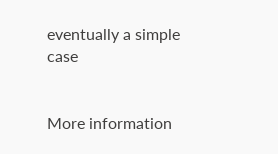eventually a simple case


More information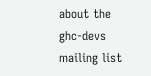about the ghc-devs mailing list